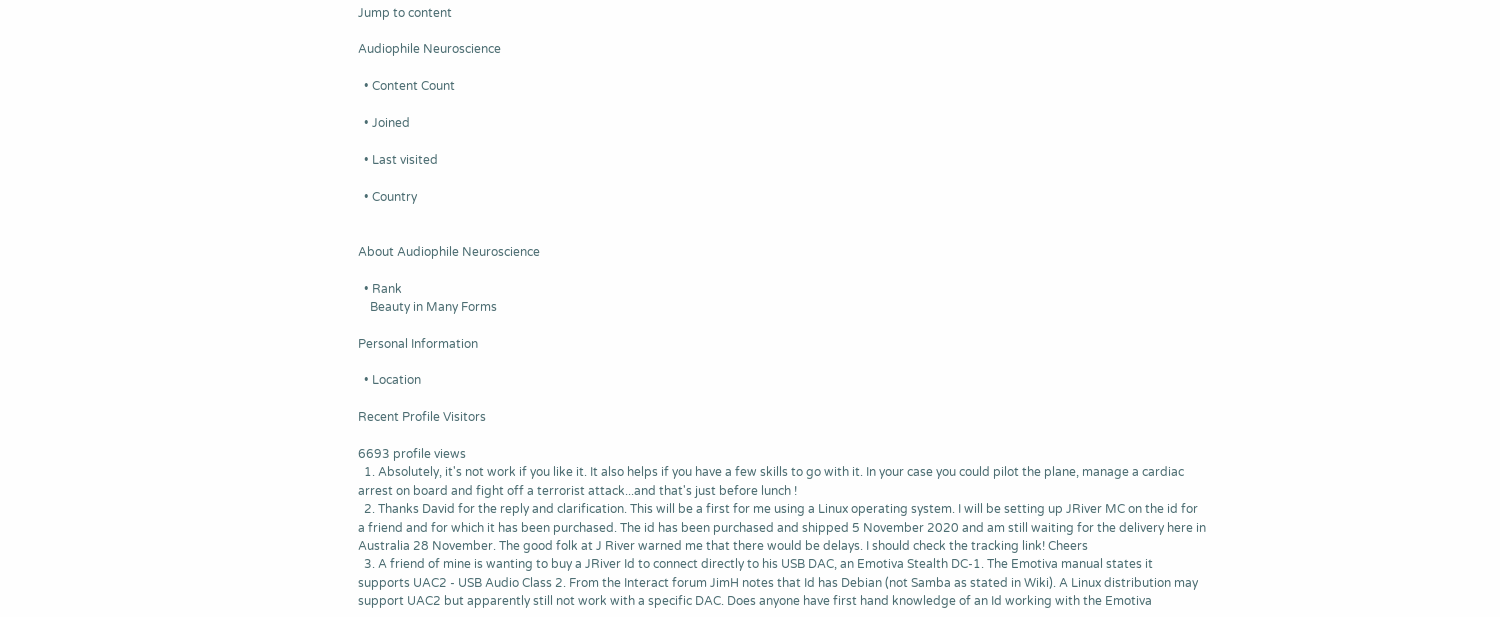Jump to content

Audiophile Neuroscience

  • Content Count

  • Joined

  • Last visited

  • Country


About Audiophile Neuroscience

  • Rank
    Beauty in Many Forms

Personal Information

  • Location

Recent Profile Visitors

6693 profile views
  1. Absolutely, it's not work if you like it. It also helps if you have a few skills to go with it. In your case you could pilot the plane, manage a cardiac arrest on board and fight off a terrorist attack...and that's just before lunch !
  2. Thanks David for the reply and clarification. This will be a first for me using a Linux operating system. I will be setting up JRiver MC on the id for a friend and for which it has been purchased. The id has been purchased and shipped 5 November 2020 and am still waiting for the delivery here in Australia 28 November. The good folk at J River warned me that there would be delays. I should check the tracking link! Cheers
  3. A friend of mine is wanting to buy a JRiver Id to connect directly to his USB DAC, an Emotiva Stealth DC-1. The Emotiva manual states it supports UAC2 - USB Audio Class 2. From the Interact forum JimH notes that Id has Debian (not Samba as stated in Wiki). A Linux distribution may support UAC2 but apparently still not work with a specific DAC. Does anyone have first hand knowledge of an Id working with the Emotiva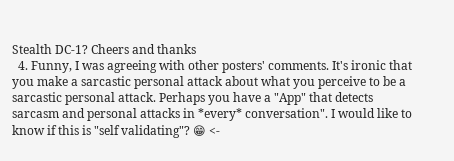Stealth DC-1? Cheers and thanks
  4. Funny, I was agreeing with other posters' comments. It's ironic that you make a sarcastic personal attack about what you perceive to be a sarcastic personal attack. Perhaps you have a "App" that detects sarcasm and personal attacks in *every* conversation". I would like to know if this is "self validating"? 😁 <-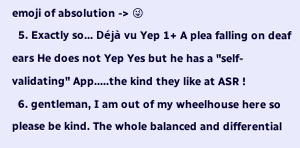emoji of absolution -> 😜
  5. Exactly so... Déjà vu Yep 1+ A plea falling on deaf ears He does not Yep Yes but he has a "self- validating" App.....the kind they like at ASR !
  6. gentleman, I am out of my wheelhouse here so please be kind. The whole balanced and differential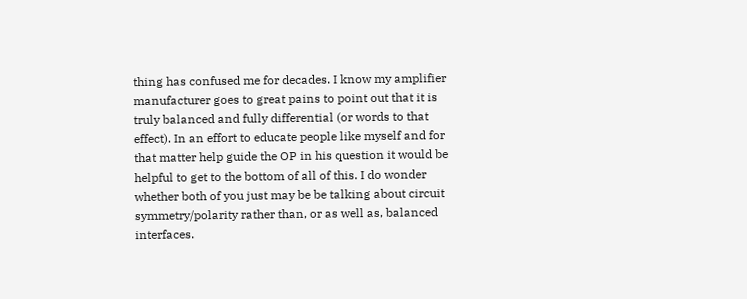thing has confused me for decades. I know my amplifier manufacturer goes to great pains to point out that it is truly balanced and fully differential (or words to that effect). In an effort to educate people like myself and for that matter help guide the OP in his question it would be helpful to get to the bottom of all of this. I do wonder whether both of you just may be be talking about circuit symmetry/polarity rather than, or as well as, balanced interfaces.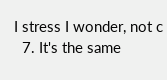I stress I wonder, not c
  7. It's the same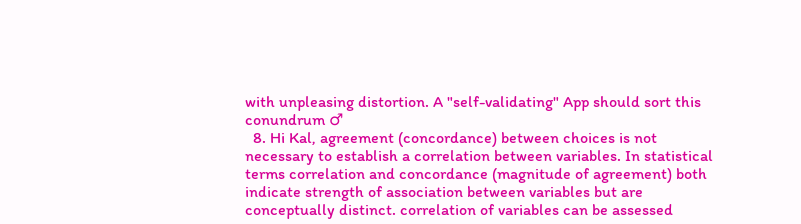with unpleasing distortion. A "self-validating" App should sort this conundrum ♂
  8. Hi Kal, agreement (concordance) between choices is not necessary to establish a correlation between variables. In statistical terms correlation and concordance (magnitude of agreement) both indicate strength of association between variables but are conceptually distinct. correlation of variables can be assessed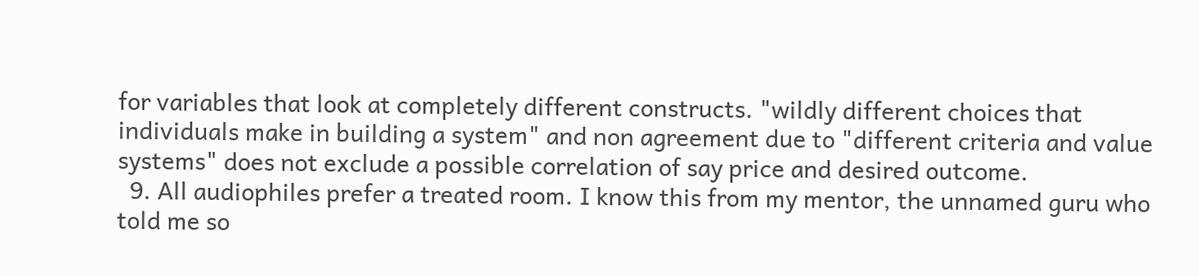for variables that look at completely different constructs. "wildly different choices that individuals make in building a system" and non agreement due to "different criteria and value systems" does not exclude a possible correlation of say price and desired outcome.
  9. All audiophiles prefer a treated room. I know this from my mentor, the unnamed guru who told me so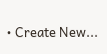• Create New...